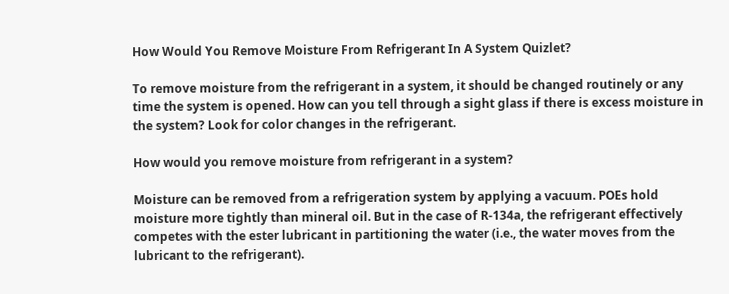How Would You Remove Moisture From Refrigerant In A System Quizlet?

To remove moisture from the refrigerant in a system, it should be changed routinely or any time the system is opened. How can you tell through a sight glass if there is excess moisture in the system? Look for color changes in the refrigerant.

How would you remove moisture from refrigerant in a system?

Moisture can be removed from a refrigeration system by applying a vacuum. POEs hold moisture more tightly than mineral oil. But in the case of R-134a, the refrigerant effectively competes with the ester lubricant in partitioning the water (i.e., the water moves from the lubricant to the refrigerant).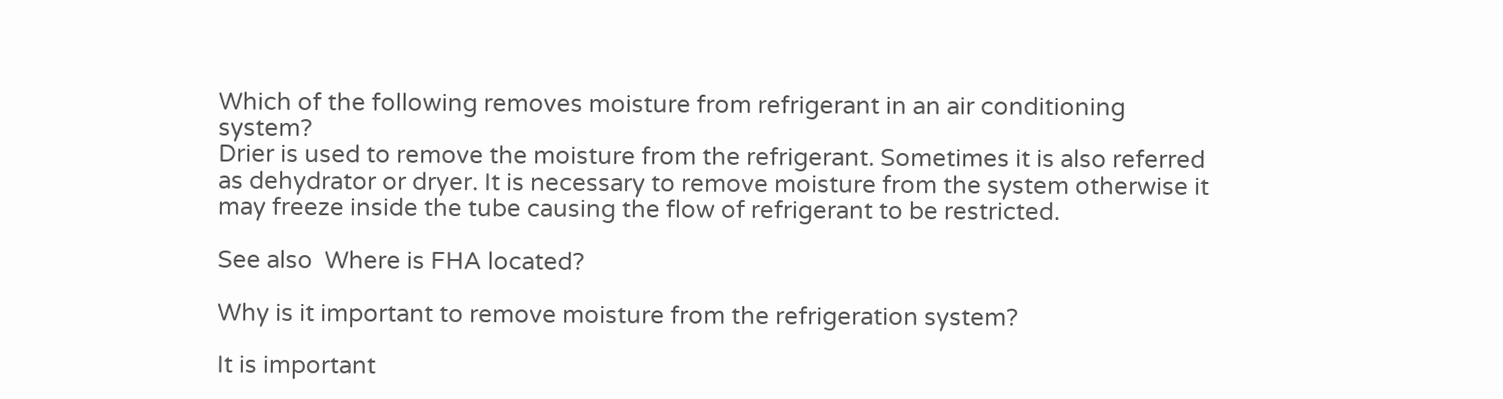Which of the following removes moisture from refrigerant in an air conditioning system?
Drier is used to remove the moisture from the refrigerant. Sometimes it is also referred as dehydrator or dryer. It is necessary to remove moisture from the system otherwise it may freeze inside the tube causing the flow of refrigerant to be restricted.

See also  Where is FHA located?

Why is it important to remove moisture from the refrigeration system?

It is important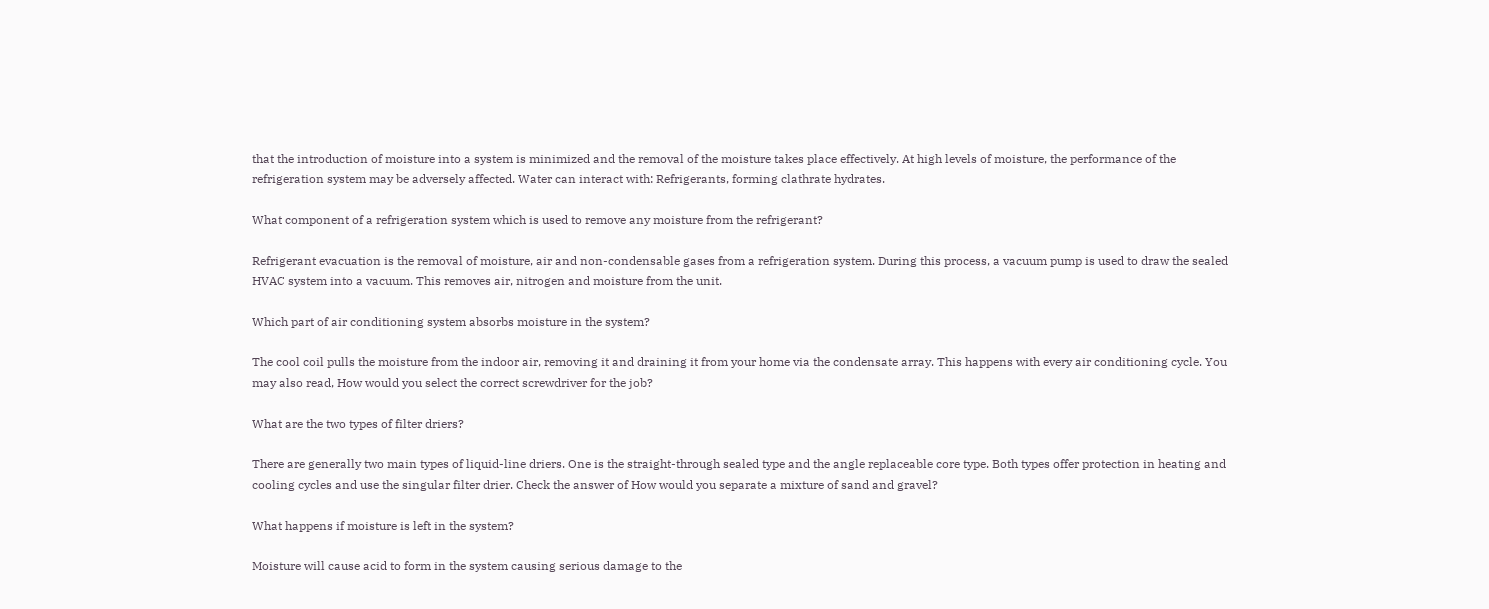that the introduction of moisture into a system is minimized and the removal of the moisture takes place effectively. At high levels of moisture, the performance of the refrigeration system may be adversely affected. Water can interact with: Refrigerants, forming clathrate hydrates.

What component of a refrigeration system which is used to remove any moisture from the refrigerant?

Refrigerant evacuation is the removal of moisture, air and non-condensable gases from a refrigeration system. During this process, a vacuum pump is used to draw the sealed HVAC system into a vacuum. This removes air, nitrogen and moisture from the unit.

Which part of air conditioning system absorbs moisture in the system?

The cool coil pulls the moisture from the indoor air, removing it and draining it from your home via the condensate array. This happens with every air conditioning cycle. You may also read, How would you select the correct screwdriver for the job?

What are the two types of filter driers?

There are generally two main types of liquid-line driers. One is the straight-through sealed type and the angle replaceable core type. Both types offer protection in heating and cooling cycles and use the singular filter drier. Check the answer of How would you separate a mixture of sand and gravel?

What happens if moisture is left in the system?

Moisture will cause acid to form in the system causing serious damage to the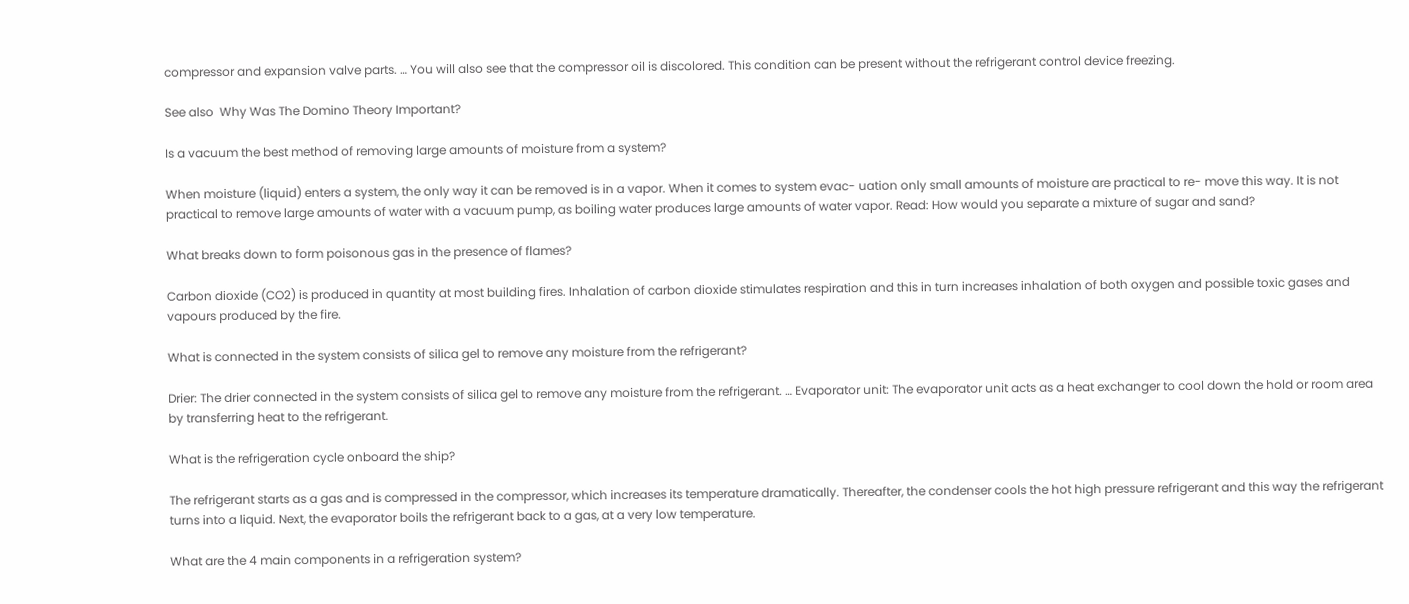compressor and expansion valve parts. … You will also see that the compressor oil is discolored. This condition can be present without the refrigerant control device freezing.

See also  Why Was The Domino Theory Important?

Is a vacuum the best method of removing large amounts of moisture from a system?

When moisture (liquid) enters a system, the only way it can be removed is in a vapor. When it comes to system evac- uation only small amounts of moisture are practical to re- move this way. It is not practical to remove large amounts of water with a vacuum pump, as boiling water produces large amounts of water vapor. Read: How would you separate a mixture of sugar and sand?

What breaks down to form poisonous gas in the presence of flames?

Carbon dioxide (CO2) is produced in quantity at most building fires. Inhalation of carbon dioxide stimulates respiration and this in turn increases inhalation of both oxygen and possible toxic gases and vapours produced by the fire.

What is connected in the system consists of silica gel to remove any moisture from the refrigerant?

Drier: The drier connected in the system consists of silica gel to remove any moisture from the refrigerant. … Evaporator unit: The evaporator unit acts as a heat exchanger to cool down the hold or room area by transferring heat to the refrigerant.

What is the refrigeration cycle onboard the ship?

The refrigerant starts as a gas and is compressed in the compressor, which increases its temperature dramatically. Thereafter, the condenser cools the hot high pressure refrigerant and this way the refrigerant turns into a liquid. Next, the evaporator boils the refrigerant back to a gas, at a very low temperature.

What are the 4 main components in a refrigeration system?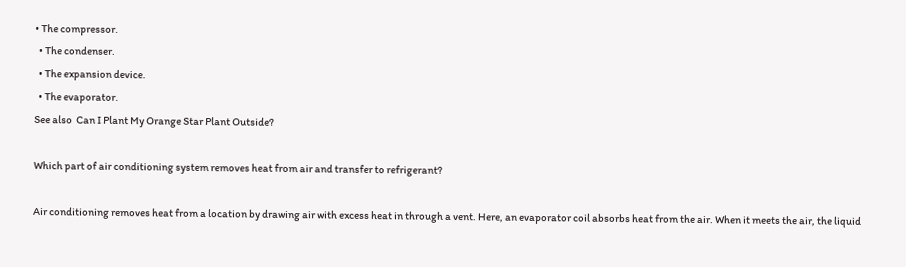• The compressor.
  • The condenser.
  • The expansion device.
  • The evaporator.
See also  Can I Plant My Orange Star Plant Outside?

Which part of air conditioning system removes heat from air and transfer to refrigerant?

Air conditioning removes heat from a location by drawing air with excess heat in through a vent. Here, an evaporator coil absorbs heat from the air. When it meets the air, the liquid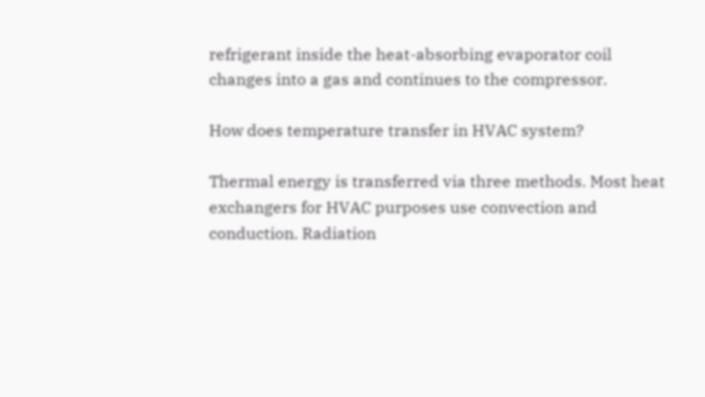refrigerant inside the heat-absorbing evaporator coil changes into a gas and continues to the compressor.

How does temperature transfer in HVAC system?

Thermal energy is transferred via three methods. Most heat exchangers for HVAC purposes use convection and conduction. Radiation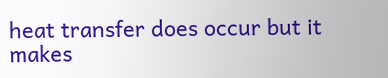heat transfer does occur but it makes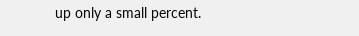up only a small percent.